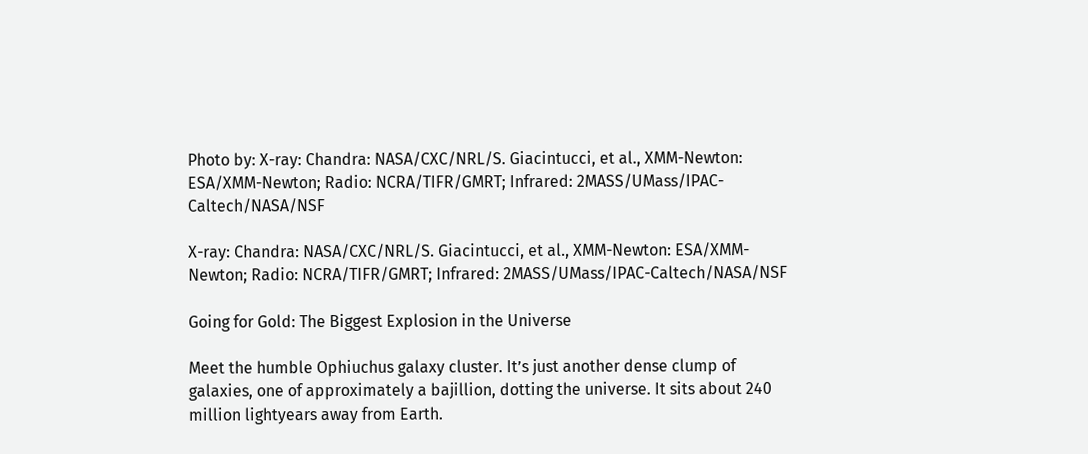Photo by: X-ray: Chandra: NASA/CXC/NRL/S. Giacintucci, et al., XMM-Newton: ESA/XMM-Newton; Radio: NCRA/TIFR/GMRT; Infrared: 2MASS/UMass/IPAC-Caltech/NASA/NSF

X-ray: Chandra: NASA/CXC/NRL/S. Giacintucci, et al., XMM-Newton: ESA/XMM-Newton; Radio: NCRA/TIFR/GMRT; Infrared: 2MASS/UMass/IPAC-Caltech/NASA/NSF

Going for Gold: The Biggest Explosion in the Universe

Meet the humble Ophiuchus galaxy cluster. It’s just another dense clump of galaxies, one of approximately a bajillion, dotting the universe. It sits about 240 million lightyears away from Earth.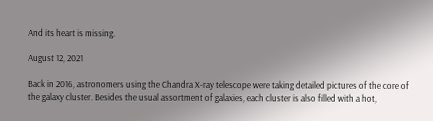And its heart is missing.

August 12, 2021

Back in 2016, astronomers using the Chandra X-ray telescope were taking detailed pictures of the core of the galaxy cluster. Besides the usual assortment of galaxies, each cluster is also filled with a hot,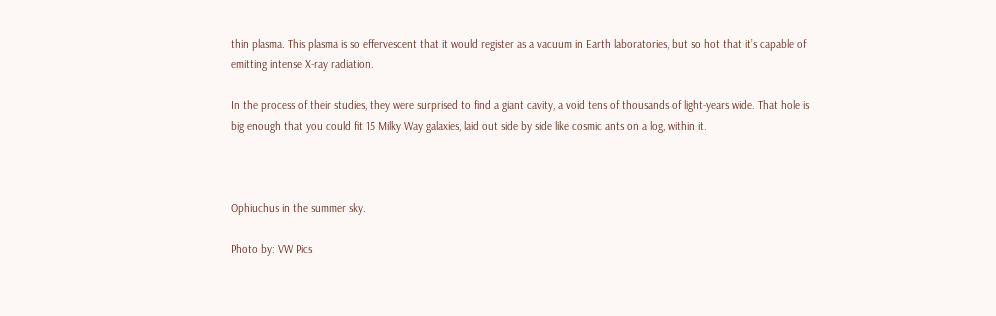thin plasma. This plasma is so effervescent that it would register as a vacuum in Earth laboratories, but so hot that it’s capable of emitting intense X-ray radiation.

In the process of their studies, they were surprised to find a giant cavity, a void tens of thousands of light-years wide. That hole is big enough that you could fit 15 Milky Way galaxies, laid out side by side like cosmic ants on a log, within it.



Ophiuchus in the summer sky.

Photo by: VW Pics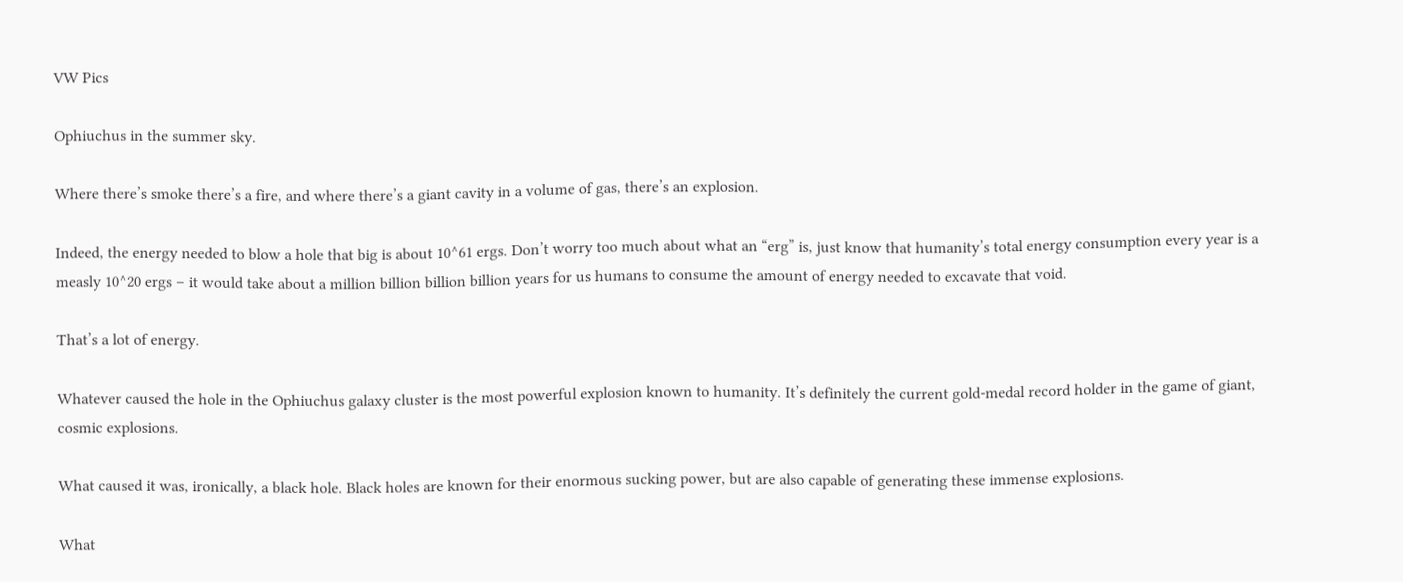VW Pics

Ophiuchus in the summer sky.

Where there’s smoke there’s a fire, and where there’s a giant cavity in a volume of gas, there’s an explosion.

Indeed, the energy needed to blow a hole that big is about 10^61 ergs. Don’t worry too much about what an “erg” is, just know that humanity’s total energy consumption every year is a measly 10^20 ergs – it would take about a million billion billion billion years for us humans to consume the amount of energy needed to excavate that void.

That’s a lot of energy.

Whatever caused the hole in the Ophiuchus galaxy cluster is the most powerful explosion known to humanity. It’s definitely the current gold-medal record holder in the game of giant, cosmic explosions.

What caused it was, ironically, a black hole. Black holes are known for their enormous sucking power, but are also capable of generating these immense explosions.

What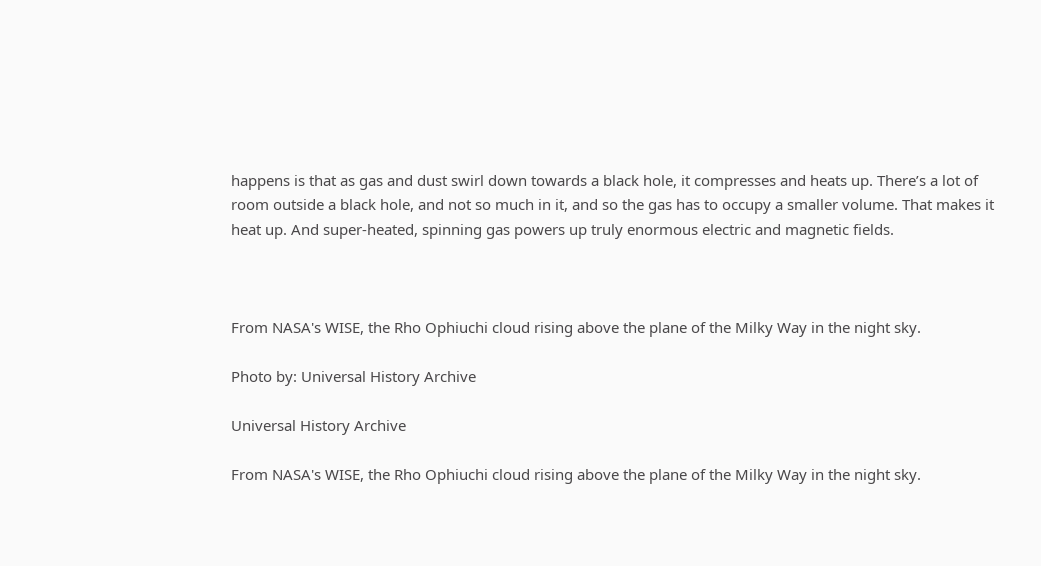happens is that as gas and dust swirl down towards a black hole, it compresses and heats up. There’s a lot of room outside a black hole, and not so much in it, and so the gas has to occupy a smaller volume. That makes it heat up. And super-heated, spinning gas powers up truly enormous electric and magnetic fields.



From NASA's WISE, the Rho Ophiuchi cloud rising above the plane of the Milky Way in the night sky.

Photo by: Universal History Archive

Universal History Archive

From NASA's WISE, the Rho Ophiuchi cloud rising above the plane of the Milky Way in the night sky.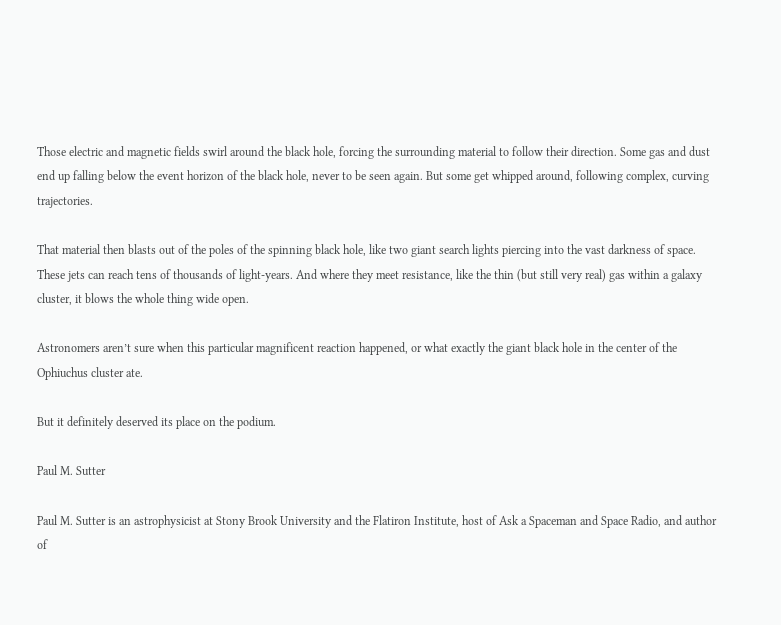Those electric and magnetic fields swirl around the black hole, forcing the surrounding material to follow their direction. Some gas and dust end up falling below the event horizon of the black hole, never to be seen again. But some get whipped around, following complex, curving trajectories.

That material then blasts out of the poles of the spinning black hole, like two giant search lights piercing into the vast darkness of space. These jets can reach tens of thousands of light-years. And where they meet resistance, like the thin (but still very real) gas within a galaxy cluster, it blows the whole thing wide open.

Astronomers aren’t sure when this particular magnificent reaction happened, or what exactly the giant black hole in the center of the Ophiuchus cluster ate.

But it definitely deserved its place on the podium.

Paul M. Sutter

Paul M. Sutter is an astrophysicist at Stony Brook University and the Flatiron Institute, host of Ask a Spaceman and Space Radio, and author of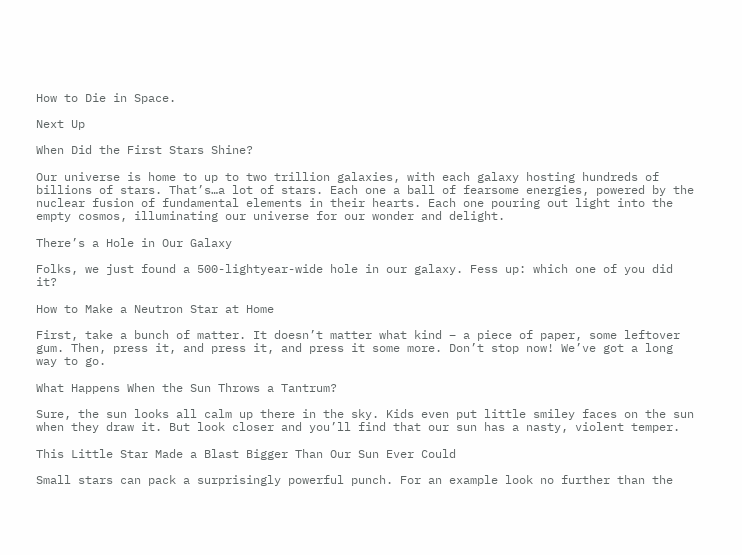How to Die in Space.

Next Up

When Did the First Stars Shine?

Our universe is home to up to two trillion galaxies, with each galaxy hosting hundreds of billions of stars. That’s…a lot of stars. Each one a ball of fearsome energies, powered by the nuclear fusion of fundamental elements in their hearts. Each one pouring out light into the empty cosmos, illuminating our universe for our wonder and delight.

There’s a Hole in Our Galaxy

Folks, we just found a 500-lightyear-wide hole in our galaxy. Fess up: which one of you did it?

How to Make a Neutron Star at Home

First, take a bunch of matter. It doesn’t matter what kind – a piece of paper, some leftover gum. Then, press it, and press it, and press it some more. Don’t stop now! We’ve got a long way to go.

What Happens When the Sun Throws a Tantrum?

Sure, the sun looks all calm up there in the sky. Kids even put little smiley faces on the sun when they draw it. But look closer and you’ll find that our sun has a nasty, violent temper.

This Little Star Made a Blast Bigger Than Our Sun Ever Could

Small stars can pack a surprisingly powerful punch. For an example look no further than the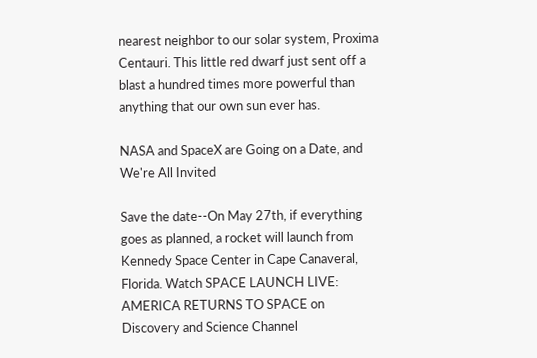nearest neighbor to our solar system, Proxima Centauri. This little red dwarf just sent off a blast a hundred times more powerful than anything that our own sun ever has.

NASA and SpaceX are Going on a Date, and We're All Invited

Save the date--On May 27th, if everything goes as planned, a rocket will launch from Kennedy Space Center in Cape Canaveral, Florida. Watch SPACE LAUNCH LIVE: AMERICA RETURNS TO SPACE on Discovery and Science Channel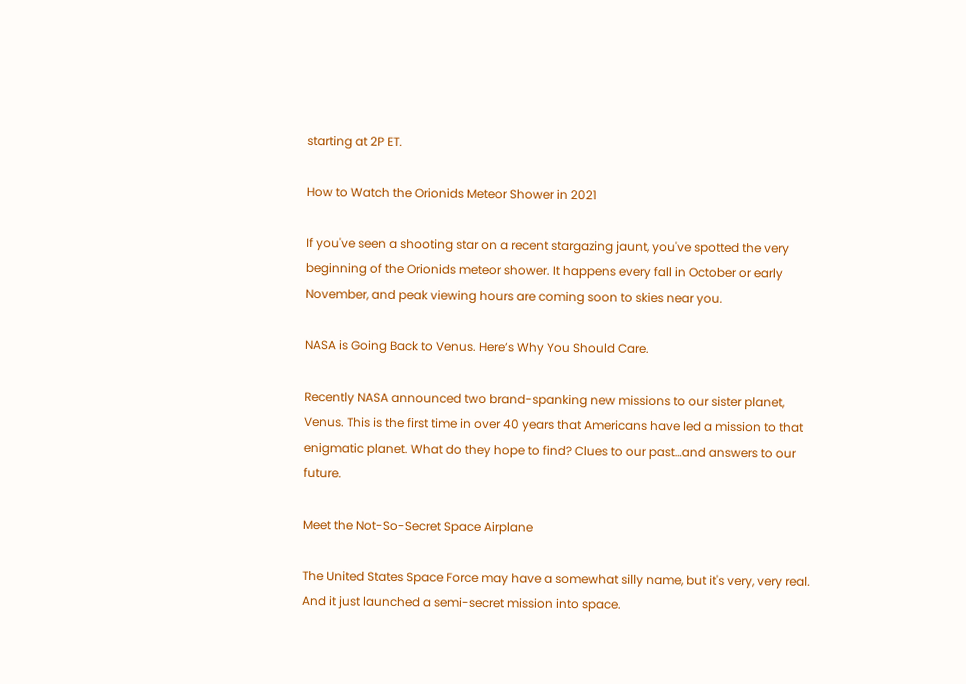starting at 2P ET.

How to Watch the Orionids Meteor Shower in 2021

If you've seen a shooting star on a recent stargazing jaunt, you've spotted the very beginning of the Orionids meteor shower. It happens every fall in October or early November, and peak viewing hours are coming soon to skies near you.

NASA is Going Back to Venus. Here’s Why You Should Care.

Recently NASA announced two brand-spanking new missions to our sister planet, Venus. This is the first time in over 40 years that Americans have led a mission to that enigmatic planet. What do they hope to find? Clues to our past…and answers to our future.

Meet the Not-So-Secret Space Airplane

The United States Space Force may have a somewhat silly name, but it's very, very real. And it just launched a semi-secret mission into space.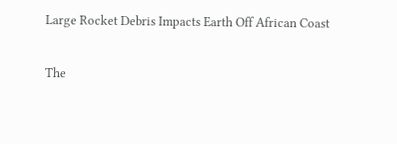Large Rocket Debris Impacts Earth Off African Coast

The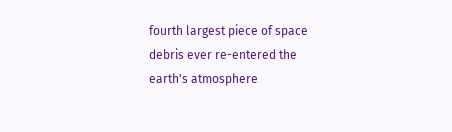fourth largest piece of space debris ever re-entered the earth's atmosphere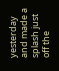yesterday and made a splash just off the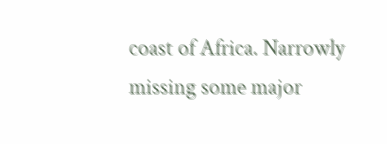coast of Africa. Narrowly missing some major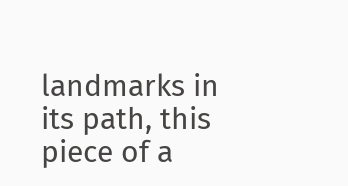landmarks in its path, this piece of a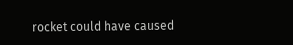rocket could have caused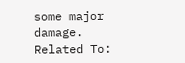some major damage.
Related To: